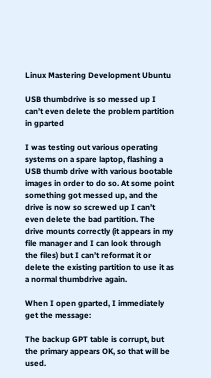Linux Mastering Development Ubuntu

USB thumbdrive is so messed up I can’t even delete the problem partition in gparted

I was testing out various operating systems on a spare laptop, flashing a USB thumb drive with various bootable images in order to do so. At some point something got messed up, and the drive is now so screwed up I can’t even delete the bad partition. The drive mounts correctly (it appears in my file manager and I can look through the files) but I can’t reformat it or delete the existing partition to use it as a normal thumbdrive again.

When I open gparted, I immediately get the message:

The backup GPT table is corrupt, but the primary appears OK, so that will be used.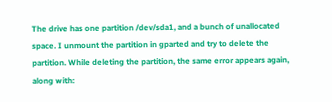The drive has one partition /dev/sda1, and a bunch of unallocated space. I unmount the partition in gparted and try to delete the partition. While deleting the partition, the same error appears again, along with: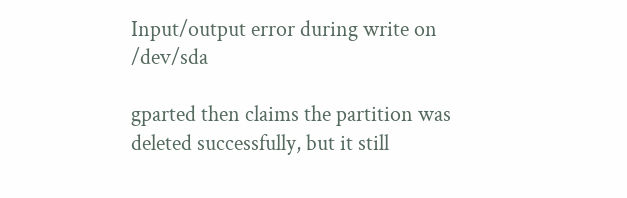Input/output error during write on /dev/sda

gparted then claims the partition was deleted successfully, but it still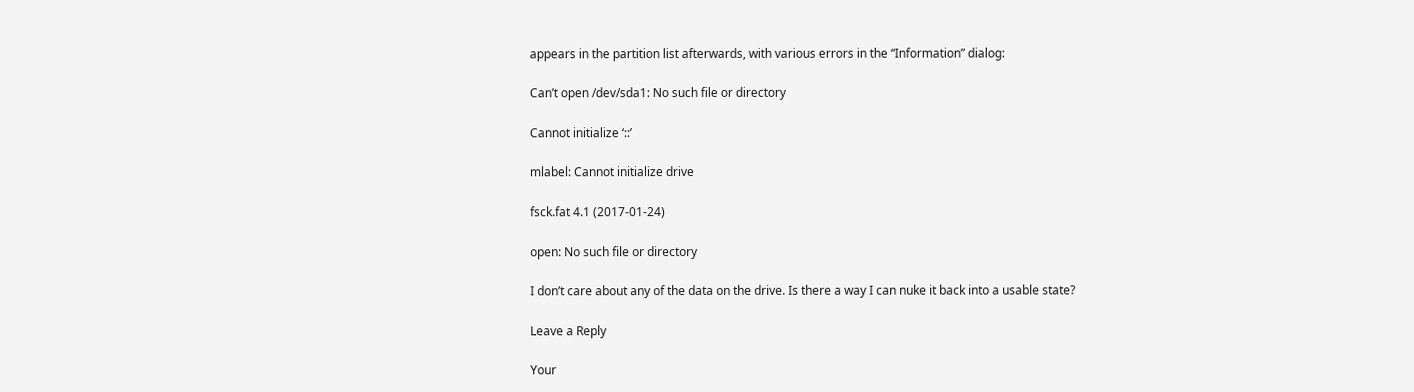appears in the partition list afterwards, with various errors in the “Information” dialog:

Can’t open /dev/sda1: No such file or directory

Cannot initialize ‘::’

mlabel: Cannot initialize drive

fsck.fat 4.1 (2017-01-24)

open: No such file or directory

I don’t care about any of the data on the drive. Is there a way I can nuke it back into a usable state?

Leave a Reply

Your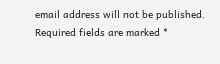email address will not be published. Required fields are marked *